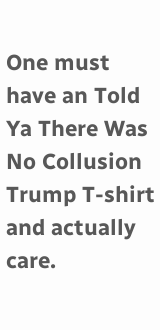One must have an Told Ya There Was No Collusion Trump T-shirt and actually care.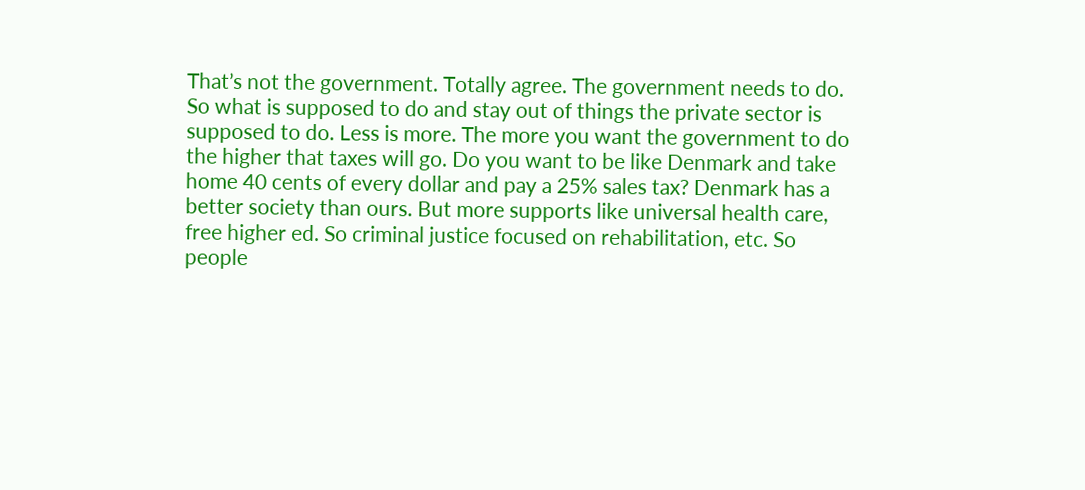That’s not the government. Totally agree. The government needs to do. So what is supposed to do and stay out of things the private sector is supposed to do. Less is more. The more you want the government to do the higher that taxes will go. Do you want to be like Denmark and take home 40 cents of every dollar and pay a 25% sales tax? Denmark has a better society than ours. But more supports like universal health care, free higher ed. So criminal justice focused on rehabilitation, etc. So people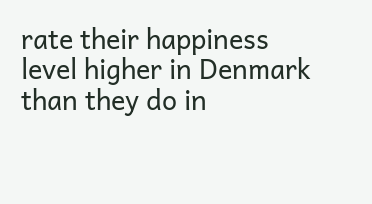rate their happiness level higher in Denmark than they do in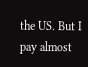the US. But I pay almost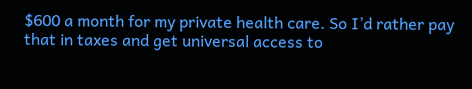$600 a month for my private health care. So I’d rather pay that in taxes and get universal access to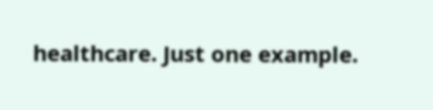healthcare. Just one example.